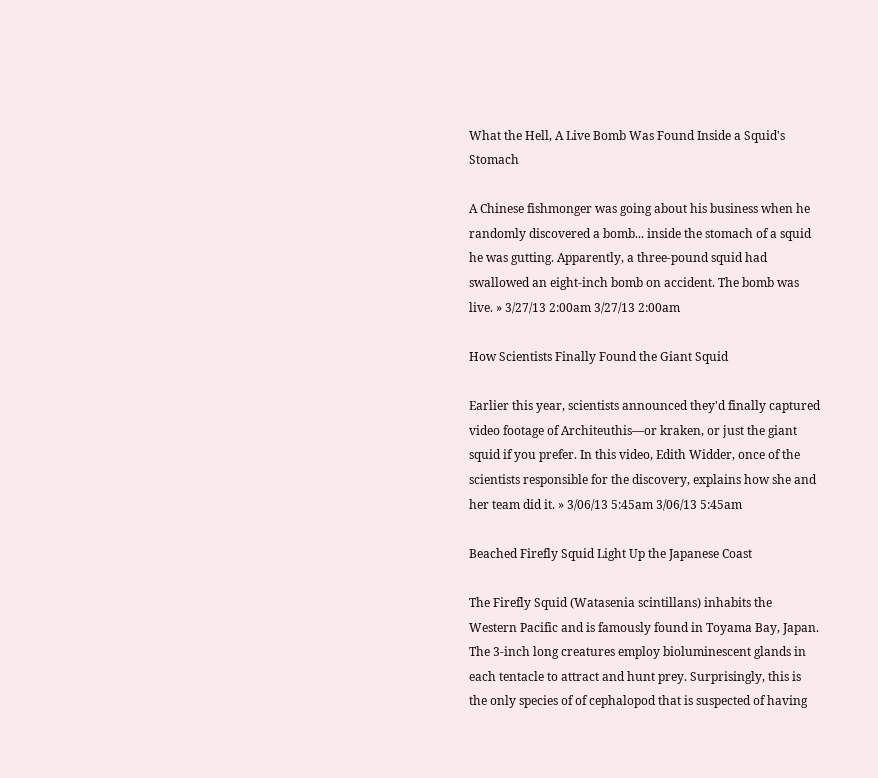What the Hell, A Live Bomb Was Found Inside a Squid's Stomach

A Chinese fishmonger was going about his business when he randomly discovered a bomb... inside the stomach of a squid he was gutting. Apparently, a three-pound squid had swallowed an eight-inch bomb on accident. The bomb was live. » 3/27/13 2:00am 3/27/13 2:00am

How Scientists Finally Found the Giant Squid

Earlier this year, scientists announced they'd finally captured video footage of Architeuthis—or kraken, or just the giant squid if you prefer. In this video, Edith Widder, once of the scientists responsible for the discovery, explains how she and her team did it. » 3/06/13 5:45am 3/06/13 5:45am

Beached Firefly Squid Light Up the Japanese Coast

The Firefly Squid (Watasenia scintillans) inhabits the Western Pacific and is famously found in Toyama Bay, Japan. The 3-inch long creatures employ bioluminescent glands in each tentacle to attract and hunt prey. Surprisingly, this is the only species of of cephalopod that is suspected of having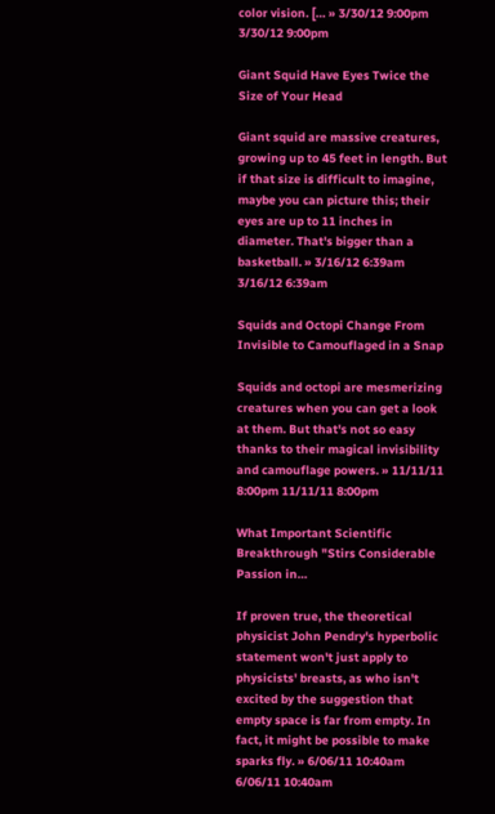color vision. [… » 3/30/12 9:00pm 3/30/12 9:00pm

Giant Squid Have Eyes Twice the Size of Your Head

Giant squid are massive creatures, growing up to 45 feet in length. But if that size is difficult to imagine, maybe you can picture this; their eyes are up to 11 inches in diameter. That's bigger than a basketball. » 3/16/12 6:39am 3/16/12 6:39am

Squids and Octopi Change From Invisible to Camouflaged in a Snap

Squids and octopi are mesmerizing creatures when you can get a look at them. But that's not so easy thanks to their magical invisibility and camouflage powers. » 11/11/11 8:00pm 11/11/11 8:00pm

What Important Scientific Breakthrough "Stirs Considerable Passion in…

If proven true, the theoretical physicist John Pendry's hyperbolic statement won't just apply to physicists' breasts, as who isn't excited by the suggestion that empty space is far from empty. In fact, it might be possible to make sparks fly. » 6/06/11 10:40am 6/06/11 10:40am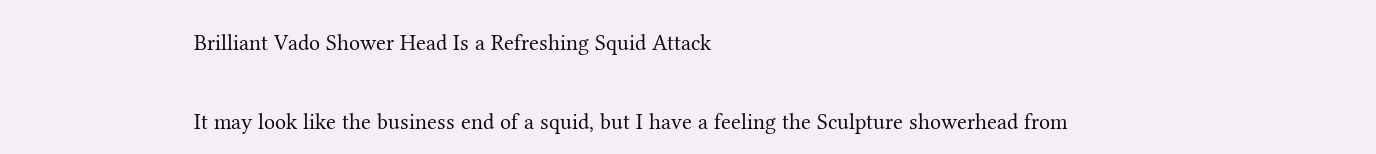Brilliant Vado Shower Head Is a Refreshing Squid Attack

It may look like the business end of a squid, but I have a feeling the Sculpture showerhead from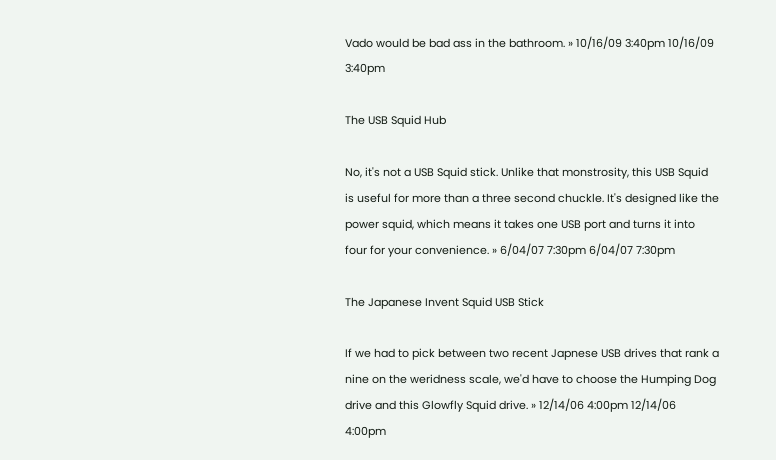Vado would be bad ass in the bathroom. » 10/16/09 3:40pm 10/16/09 3:40pm

The USB Squid Hub

No, it's not a USB Squid stick. Unlike that monstrosity, this USB Squid is useful for more than a three second chuckle. It's designed like the power squid, which means it takes one USB port and turns it into four for your convenience. » 6/04/07 7:30pm 6/04/07 7:30pm

The Japanese Invent Squid USB Stick

If we had to pick between two recent Japnese USB drives that rank a nine on the weridness scale, we'd have to choose the Humping Dog drive and this Glowfly Squid drive. » 12/14/06 4:00pm 12/14/06 4:00pm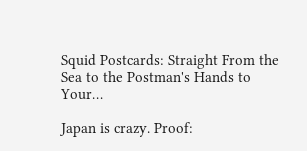Squid Postcards: Straight From the Sea to the Postman's Hands to Your…

Japan is crazy. Proof: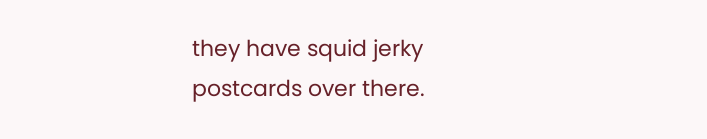they have squid jerky postcards over there.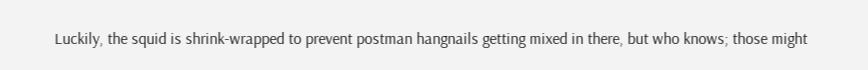Luckily, the squid is shrink-wrapped to prevent postman hangnails getting mixed in there, but who knows; those might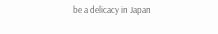be a delicacy in Japan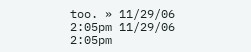too. » 11/29/06 2:05pm 11/29/06 2:05pm